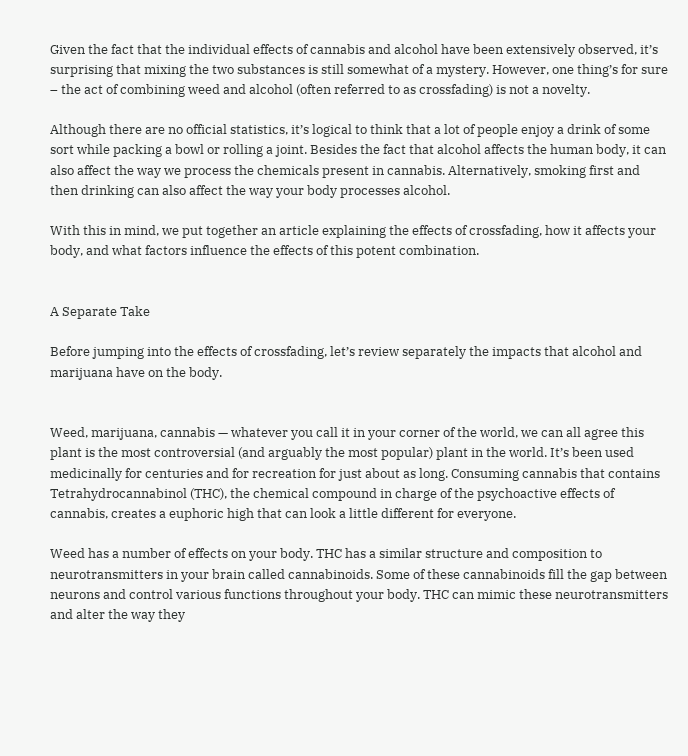Given the fact that the individual effects of cannabis and alcohol have been extensively observed, it’s surprising that mixing the two substances is still somewhat of a mystery. However, one thing’s for sure – the act of combining weed and alcohol (often referred to as crossfading) is not a novelty.

Although there are no official statistics, it’s logical to think that a lot of people enjoy a drink of some sort while packing a bowl or rolling a joint. Besides the fact that alcohol affects the human body, it can also affect the way we process the chemicals present in cannabis. Alternatively, smoking first and then drinking can also affect the way your body processes alcohol.

With this in mind, we put together an article explaining the effects of crossfading, how it affects your body, and what factors influence the effects of this potent combination.


A Separate Take

Before jumping into the effects of crossfading, let’s review separately the impacts that alcohol and marijuana have on the body.


Weed, marijuana, cannabis — whatever you call it in your corner of the world, we can all agree this plant is the most controversial (and arguably the most popular) plant in the world. It’s been used medicinally for centuries and for recreation for just about as long. Consuming cannabis that contains Tetrahydrocannabinol (THC), the chemical compound in charge of the psychoactive effects of cannabis, creates a euphoric high that can look a little different for everyone.

Weed has a number of effects on your body. THC has a similar structure and composition to neurotransmitters in your brain called cannabinoids. Some of these cannabinoids fill the gap between neurons and control various functions throughout your body. THC can mimic these neurotransmitters and alter the way they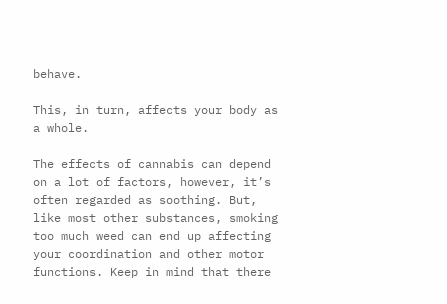behave.

This, in turn, affects your body as a whole.

The effects of cannabis can depend on a lot of factors, however, it’s often regarded as soothing. But, like most other substances, smoking too much weed can end up affecting your coordination and other motor functions. Keep in mind that there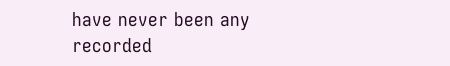have never been any recorded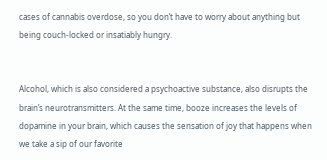cases of cannabis overdose, so you don’t have to worry about anything but being couch-locked or insatiably hungry.


Alcohol, which is also considered a psychoactive substance, also disrupts the brain’s neurotransmitters. At the same time, booze increases the levels of dopamine in your brain, which causes the sensation of joy that happens when we take a sip of our favorite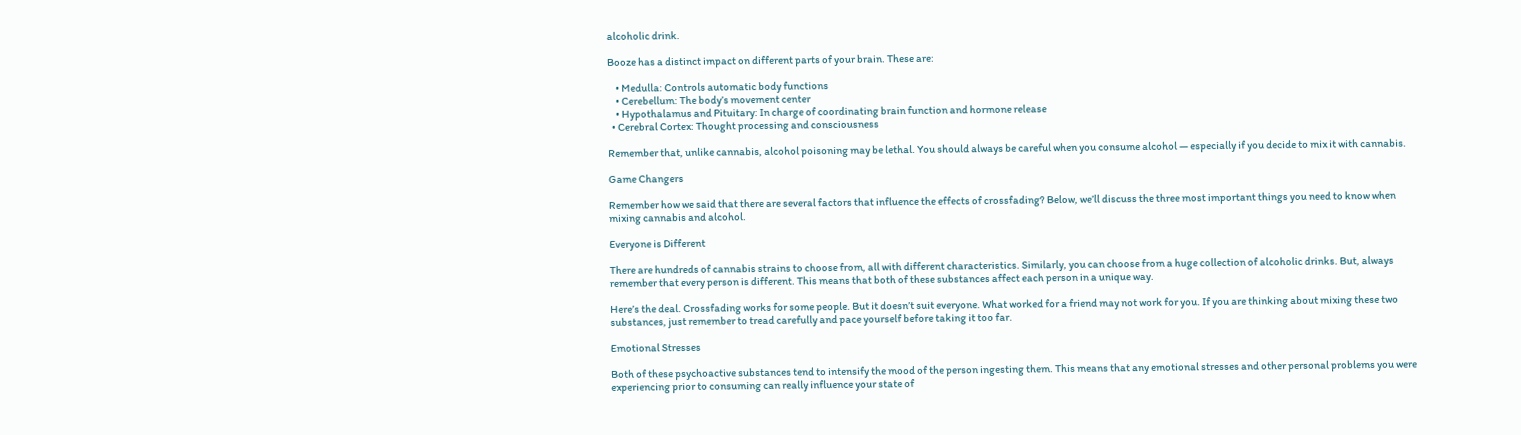alcoholic drink.

Booze has a distinct impact on different parts of your brain. These are:

    • Medulla: Controls automatic body functions
    • Cerebellum: The body’s movement center
    • Hypothalamus and Pituitary: In charge of coordinating brain function and hormone release
  • Cerebral Cortex: Thought processing and consciousness

Remember that, unlike cannabis, alcohol poisoning may be lethal. You should always be careful when you consume alcohol — especially if you decide to mix it with cannabis.

Game Changers

Remember how we said that there are several factors that influence the effects of crossfading? Below, we’ll discuss the three most important things you need to know when mixing cannabis and alcohol.

Everyone is Different

There are hundreds of cannabis strains to choose from, all with different characteristics. Similarly, you can choose from a huge collection of alcoholic drinks. But, always remember that every person is different. This means that both of these substances affect each person in a unique way.

Here’s the deal. Crossfading works for some people. But it doesn’t suit everyone. What worked for a friend may not work for you. If you are thinking about mixing these two substances, just remember to tread carefully and pace yourself before taking it too far.

Emotional Stresses

Both of these psychoactive substances tend to intensify the mood of the person ingesting them. This means that any emotional stresses and other personal problems you were experiencing prior to consuming can really influence your state of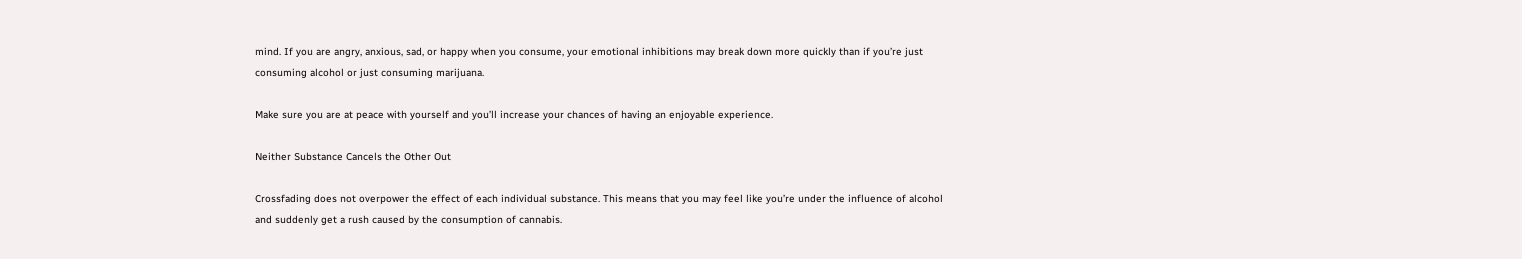mind. If you are angry, anxious, sad, or happy when you consume, your emotional inhibitions may break down more quickly than if you’re just consuming alcohol or just consuming marijuana.

Make sure you are at peace with yourself and you’ll increase your chances of having an enjoyable experience.

Neither Substance Cancels the Other Out

Crossfading does not overpower the effect of each individual substance. This means that you may feel like you’re under the influence of alcohol and suddenly get a rush caused by the consumption of cannabis.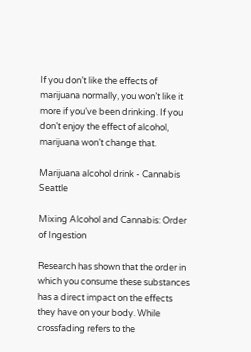If you don’t like the effects of marijuana normally, you won’t like it more if you’ve been drinking. If you don’t enjoy the effect of alcohol, marijuana won’t change that.

Marijuana alcohol drink - Cannabis Seattle

Mixing Alcohol and Cannabis: Order of Ingestion

Research has shown that the order in which you consume these substances has a direct impact on the effects they have on your body. While crossfading refers to the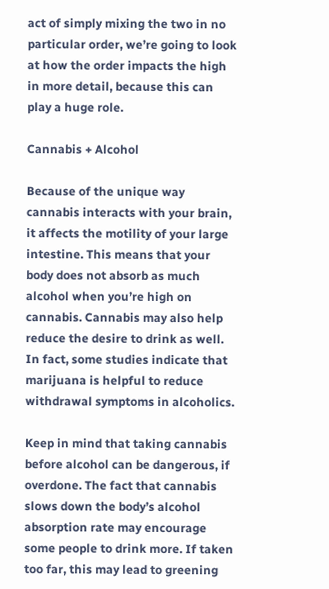act of simply mixing the two in no particular order, we’re going to look at how the order impacts the high in more detail, because this can play a huge role.

Cannabis + Alcohol

Because of the unique way cannabis interacts with your brain, it affects the motility of your large intestine. This means that your body does not absorb as much alcohol when you’re high on cannabis. Cannabis may also help reduce the desire to drink as well. In fact, some studies indicate that marijuana is helpful to reduce withdrawal symptoms in alcoholics.

Keep in mind that taking cannabis before alcohol can be dangerous, if overdone. The fact that cannabis slows down the body’s alcohol absorption rate may encourage some people to drink more. If taken too far, this may lead to greening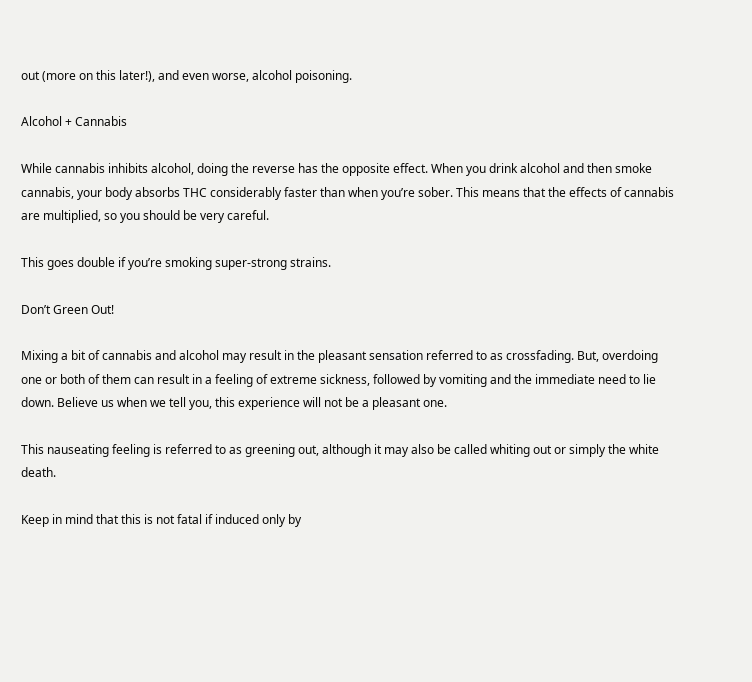out (more on this later!), and even worse, alcohol poisoning.

Alcohol + Cannabis

While cannabis inhibits alcohol, doing the reverse has the opposite effect. When you drink alcohol and then smoke cannabis, your body absorbs THC considerably faster than when you’re sober. This means that the effects of cannabis are multiplied, so you should be very careful.

This goes double if you’re smoking super-strong strains.

Don’t Green Out!

Mixing a bit of cannabis and alcohol may result in the pleasant sensation referred to as crossfading. But, overdoing one or both of them can result in a feeling of extreme sickness, followed by vomiting and the immediate need to lie down. Believe us when we tell you, this experience will not be a pleasant one.

This nauseating feeling is referred to as greening out, although it may also be called whiting out or simply the white death.

Keep in mind that this is not fatal if induced only by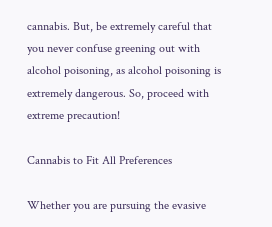cannabis. But, be extremely careful that you never confuse greening out with alcohol poisoning, as alcohol poisoning is extremely dangerous. So, proceed with extreme precaution!

Cannabis to Fit All Preferences

Whether you are pursuing the evasive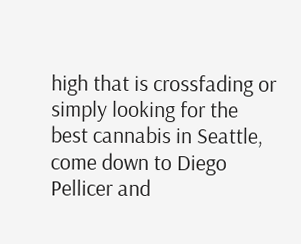high that is crossfading or simply looking for the best cannabis in Seattle, come down to Diego Pellicer and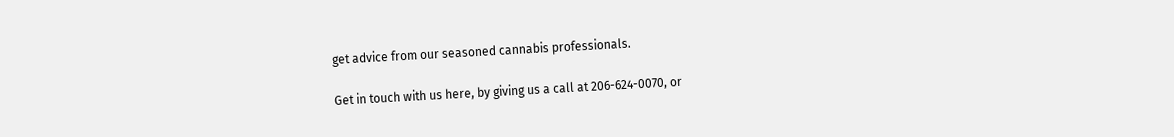get advice from our seasoned cannabis professionals.

Get in touch with us here, by giving us a call at 206-624-0070, or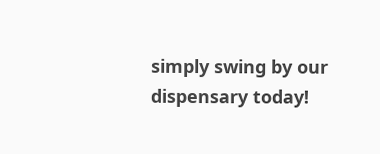simply swing by our dispensary today!